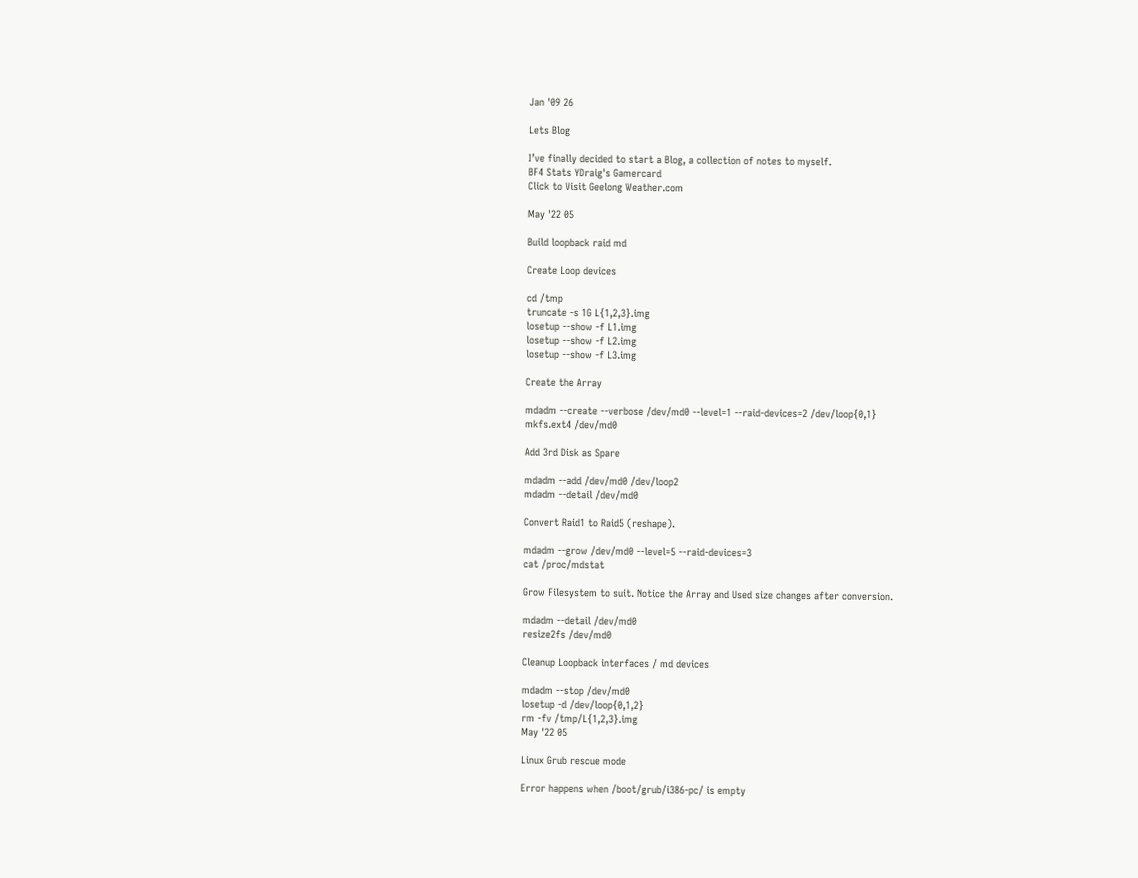Jan '09 26

Lets Blog

I’ve finally decided to start a Blog, a collection of notes to myself.
BF4 Stats YDraig's Gamercard
Click to Visit Geelong Weather.com

May '22 05

Build loopback raid md

Create Loop devices

cd /tmp
truncate -s 1G L{1,2,3}.img
losetup --show -f L1.img
losetup --show -f L2.img
losetup --show -f L3.img

Create the Array

mdadm --create --verbose /dev/md0 --level=1 --raid-devices=2 /dev/loop{0,1}
mkfs.ext4 /dev/md0

Add 3rd Disk as Spare

mdadm --add /dev/md0 /dev/loop2
mdadm --detail /dev/md0

Convert Raid1 to Raid5 (reshape).

mdadm --grow /dev/md0 --level=5 --raid-devices=3
cat /proc/mdstat

Grow Filesystem to suit. Notice the Array and Used size changes after conversion.

mdadm --detail /dev/md0
resize2fs /dev/md0

Cleanup Loopback interfaces / md devices

mdadm --stop /dev/md0
losetup -d /dev/loop{0,1,2}
rm -fv /tmp/L{1,2,3}.img
May '22 05

Linux Grub rescue mode

Error happens when /boot/grub/i386-pc/ is empty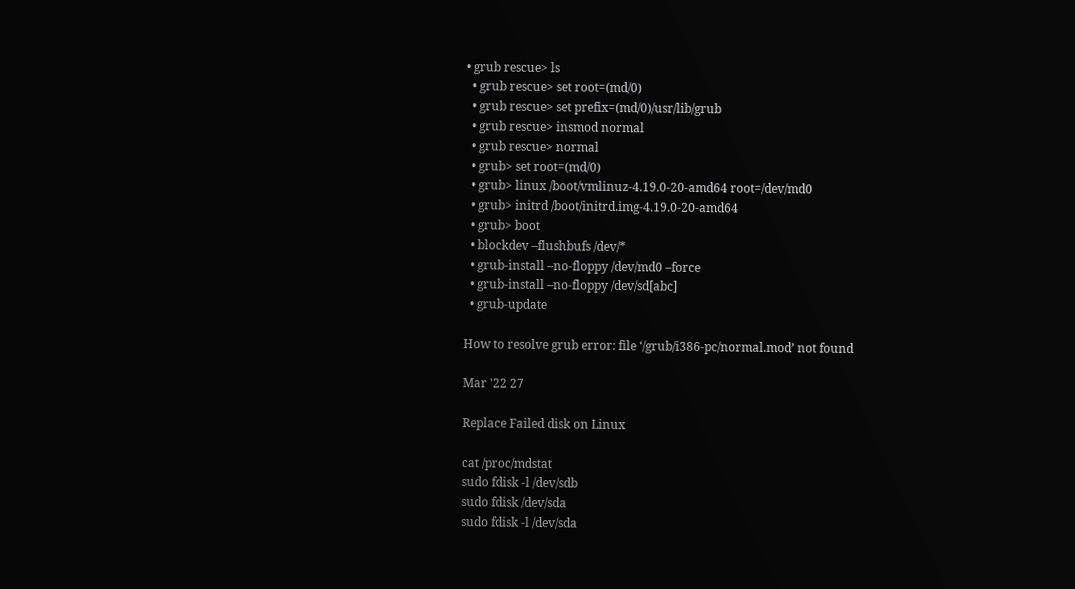• grub rescue> ls
  • grub rescue> set root=(md/0)
  • grub rescue> set prefix=(md/0)/usr/lib/grub
  • grub rescue> insmod normal
  • grub rescue> normal
  • grub> set root=(md/0)
  • grub> linux /boot/vmlinuz-4.19.0-20-amd64 root=/dev/md0
  • grub> initrd /boot/initrd.img-4.19.0-20-amd64
  • grub> boot
  • blockdev –flushbufs /dev/*
  • grub-install –no-floppy /dev/md0 –force
  • grub-install –no-floppy /dev/sd[abc]
  • grub-update

How to resolve grub error: file ‘/grub/i386-pc/normal.mod’ not found

Mar '22 27

Replace Failed disk on Linux

cat /proc/mdstat
sudo fdisk -l /dev/sdb
sudo fdisk /dev/sda
sudo fdisk -l /dev/sda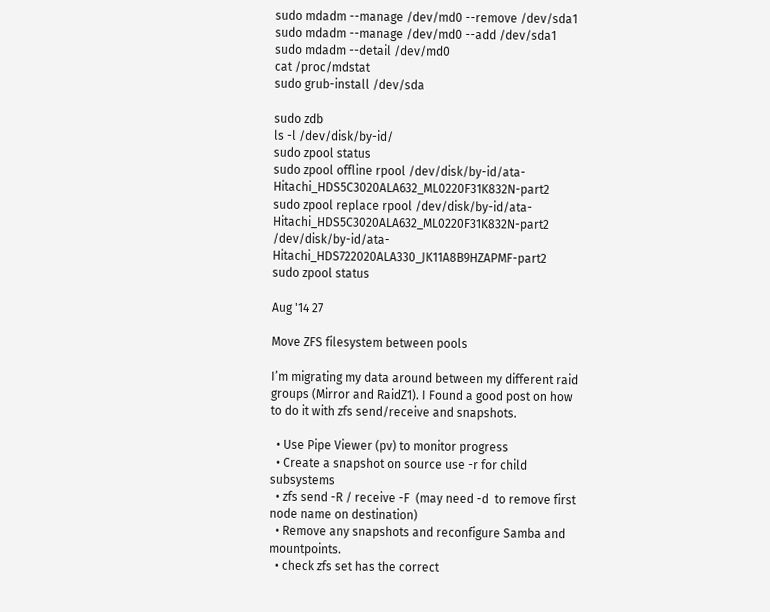sudo mdadm --manage /dev/md0 --remove /dev/sda1
sudo mdadm --manage /dev/md0 --add /dev/sda1
sudo mdadm --detail /dev/md0
cat /proc/mdstat
sudo grub-install /dev/sda

sudo zdb
ls -l /dev/disk/by-id/
sudo zpool status
sudo zpool offline rpool /dev/disk/by-id/ata-Hitachi_HDS5C3020ALA632_ML0220F31K832N-part2
sudo zpool replace rpool /dev/disk/by-id/ata-Hitachi_HDS5C3020ALA632_ML0220F31K832N-part2 /dev/disk/by-id/ata-Hitachi_HDS722020ALA330_JK11A8B9HZAPMF-part2
sudo zpool status

Aug '14 27

Move ZFS filesystem between pools

I’m migrating my data around between my different raid groups (Mirror and RaidZ1). I Found a good post on how to do it with zfs send/receive and snapshots.

  • Use Pipe Viewer (pv) to monitor progress
  • Create a snapshot on source use -r for child subsystems
  • zfs send -R / receive -F  (may need -d  to remove first node name on destination)
  • Remove any snapshots and reconfigure Samba and mountpoints.
  • check zfs set has the correct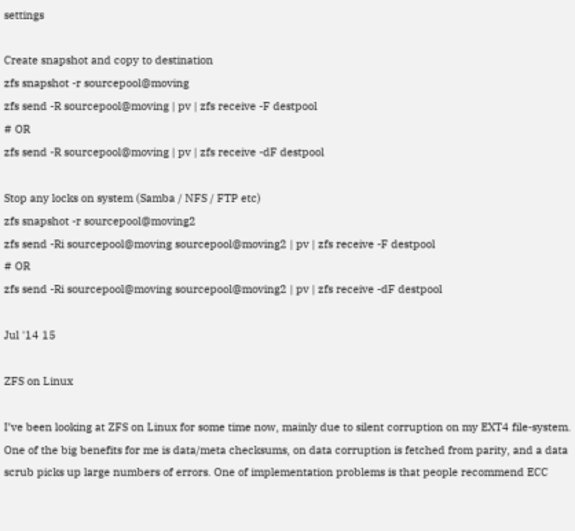settings

Create snapshot and copy to destination
zfs snapshot -r sourcepool@moving
zfs send -R sourcepool@moving | pv | zfs receive -F destpool
# OR
zfs send -R sourcepool@moving | pv | zfs receive -dF destpool

Stop any locks on system (Samba / NFS / FTP etc)
zfs snapshot -r sourcepool@moving2
zfs send -Ri sourcepool@moving sourcepool@moving2 | pv | zfs receive -F destpool
# OR
zfs send -Ri sourcepool@moving sourcepool@moving2 | pv | zfs receive -dF destpool

Jul '14 15

ZFS on Linux

I’ve been looking at ZFS on Linux for some time now, mainly due to silent corruption on my EXT4 file-system. One of the big benefits for me is data/meta checksums, on data corruption is fetched from parity, and a data scrub picks up large numbers of errors. One of implementation problems is that people recommend ECC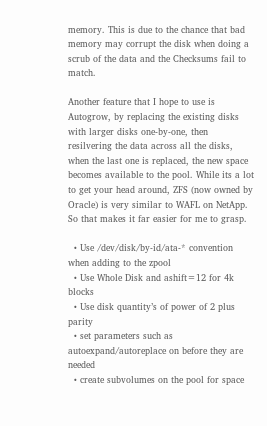memory. This is due to the chance that bad memory may corrupt the disk when doing a scrub of the data and the Checksums fail to match.

Another feature that I hope to use is Autogrow, by replacing the existing disks with larger disks one-by-one, then resilvering the data across all the disks, when the last one is replaced, the new space becomes available to the pool. While its a lot to get your head around, ZFS (now owned by Oracle) is very similar to WAFL on NetApp. So that makes it far easier for me to grasp.

  • Use /dev/disk/by-id/ata-* convention when adding to the zpool
  • Use Whole Disk and ashift=12 for 4k blocks
  • Use disk quantity’s of power of 2 plus parity
  • set parameters such as autoexpand/autoreplace on before they are needed
  • create subvolumes on the pool for space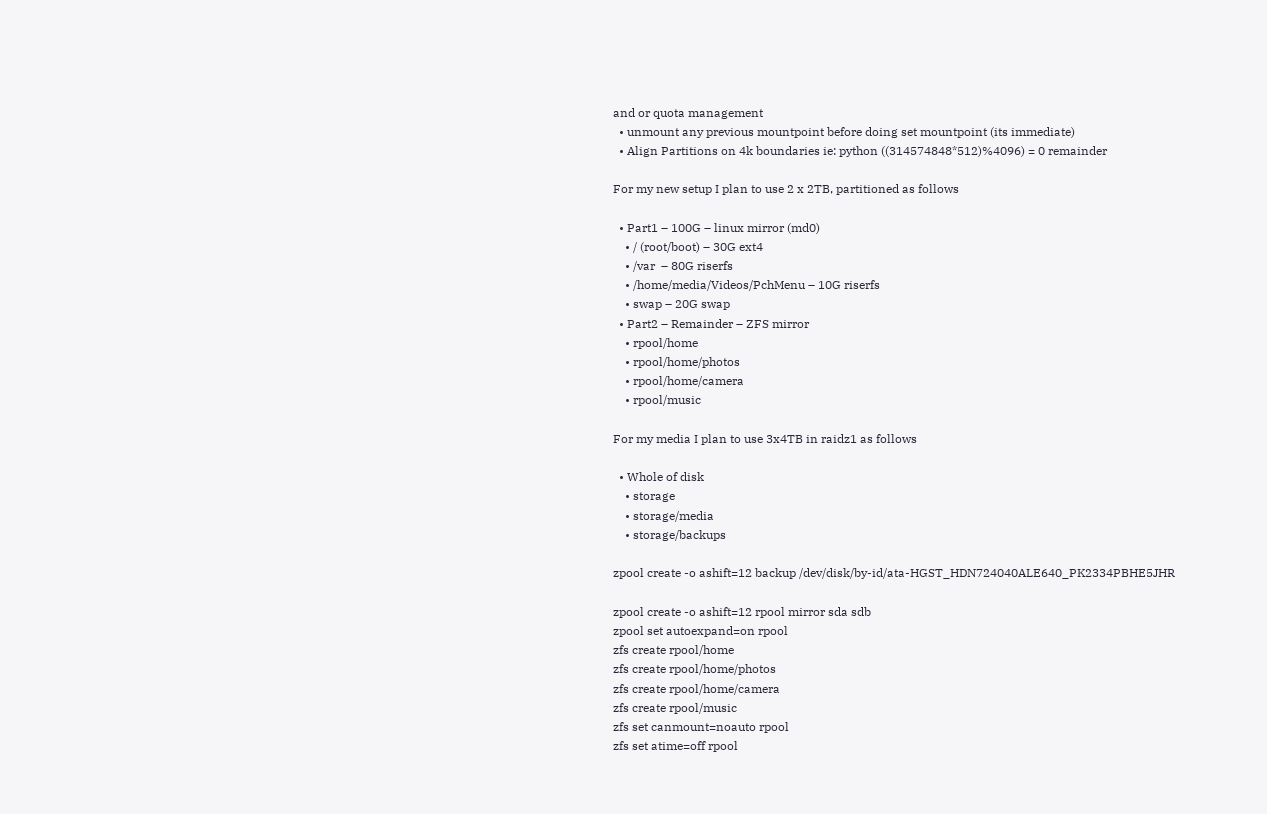and or quota management
  • unmount any previous mountpoint before doing set mountpoint (its immediate)
  • Align Partitions on 4k boundaries ie: python ((314574848*512)%4096) = 0 remainder

For my new setup I plan to use 2 x 2TB, partitioned as follows

  • Part1 – 100G – linux mirror (md0)
    • / (root/boot) – 30G ext4
    • /var  – 80G riserfs
    • /home/media/Videos/PchMenu – 10G riserfs
    • swap – 20G swap
  • Part2 – Remainder – ZFS mirror
    • rpool/home
    • rpool/home/photos
    • rpool/home/camera
    • rpool/music

For my media I plan to use 3x4TB in raidz1 as follows

  • Whole of disk
    • storage
    • storage/media
    • storage/backups

zpool create -o ashift=12 backup /dev/disk/by-id/ata-HGST_HDN724040ALE640_PK2334PBHE5JHR

zpool create -o ashift=12 rpool mirror sda sdb
zpool set autoexpand=on rpool
zfs create rpool/home
zfs create rpool/home/photos
zfs create rpool/home/camera
zfs create rpool/music
zfs set canmount=noauto rpool
zfs set atime=off rpool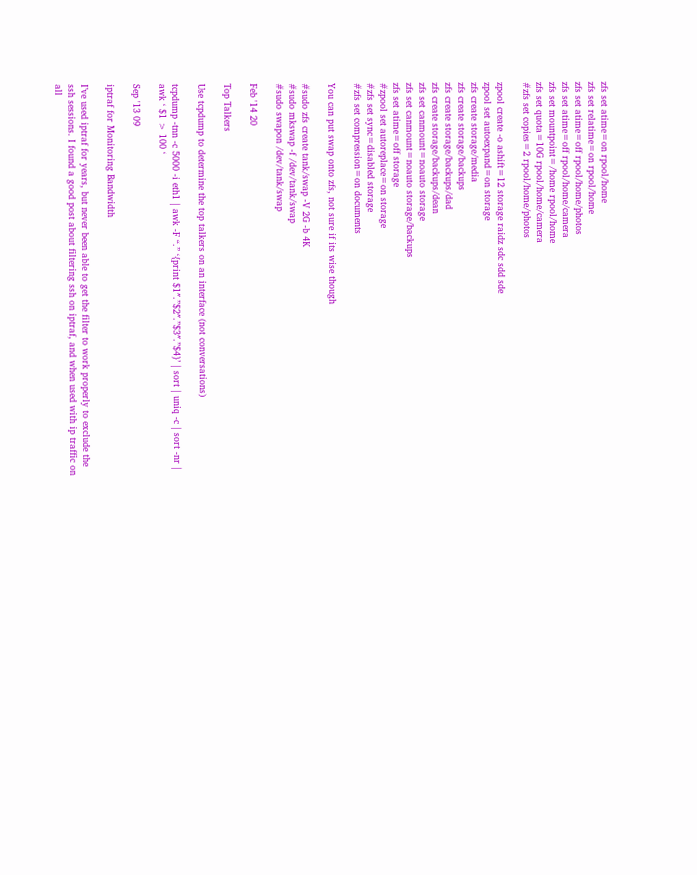zfs set atime=on rpool/home
zfs set relatime=on rpool/home
zfs set atime=off rpool/home/photos
zfs set atime=off rpool/home/camera
zfs set mountpoint=/home rpool/home
zfs set quota=10G rpool/home/camera
#zfs set copies=2 rpool/home/photos

zpool create -o ashift=12 storage raidz sdc sdd sde
zpool set autoexpand=on storage
zfs create storage/media
zfs create storage/backups
zfs create storage/backups/dad
zfs create storage/backups/dean
zfs set canmount=noauto storage
zfs set canmount=noauto storage/backups
zfs set atime=off storage
#zpool set autoreplace=on storage
#zfs set sync=disabled storage
#zfs set compression=on documents

You can put swap onto zfs, not sure if its wise though

#sudo zfs create tank/swap -V 2G -b 4K
#sudo mkswap -f /dev/tank/swap
#sudo swapon /dev/tank/swap

Feb '14 20

Top Talkers

Use tcpdump to determine the top talkers on an interface (not conversations)

tcpdump -tnn -c 5000 -i eth1 | awk -F “.” ‘{print $1″.”$2″.”$3″.”$4}’ | sort | uniq -c | sort -nr | awk ‘ $1 > 100 ‘

Sep '13 09

iptraf for Monitoring Bandwidth

I’ve used iptraf for years, but never been able to get the filter to work properly to exclude the ssh sessions. I found a good post about filtering ssh on iptraf, and when used with ip traffic on all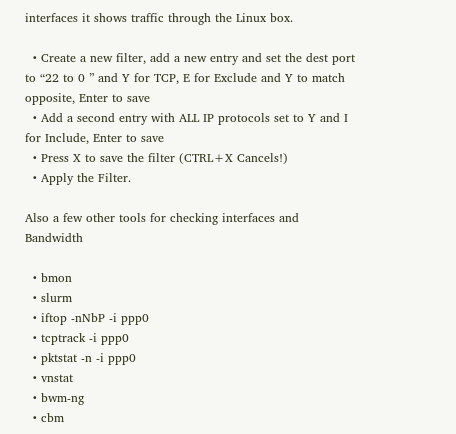interfaces it shows traffic through the Linux box.

  • Create a new filter, add a new entry and set the dest port to “22 to 0 ” and Y for TCP, E for Exclude and Y to match opposite, Enter to save
  • Add a second entry with ALL IP protocols set to Y and I for Include, Enter to save
  • Press X to save the filter (CTRL+X Cancels!)
  • Apply the Filter.

Also a few other tools for checking interfaces and Bandwidth

  • bmon
  • slurm
  • iftop -nNbP -i ppp0
  • tcptrack -i ppp0
  • pktstat -n -i ppp0
  • vnstat
  • bwm-ng
  • cbm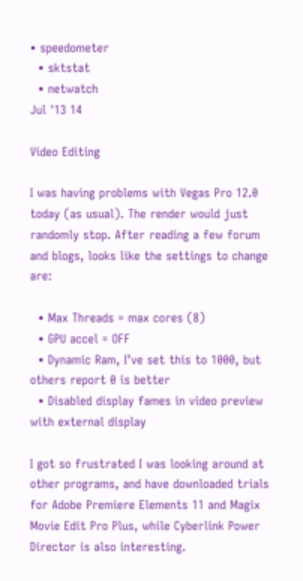• speedometer
  • sktstat
  • netwatch
Jul '13 14

Video Editing

I was having problems with Vegas Pro 12.0 today (as usual). The render would just randomly stop. After reading a few forum and blogs, looks like the settings to change are:

  • Max Threads = max cores (8)
  • GPU accel = OFF
  • Dynamic Ram, I’ve set this to 1000, but others report 0 is better
  • Disabled display fames in video preview with external display

I got so frustrated I was looking around at other programs, and have downloaded trials for Adobe Premiere Elements 11 and Magix Movie Edit Pro Plus, while Cyberlink Power Director is also interesting.